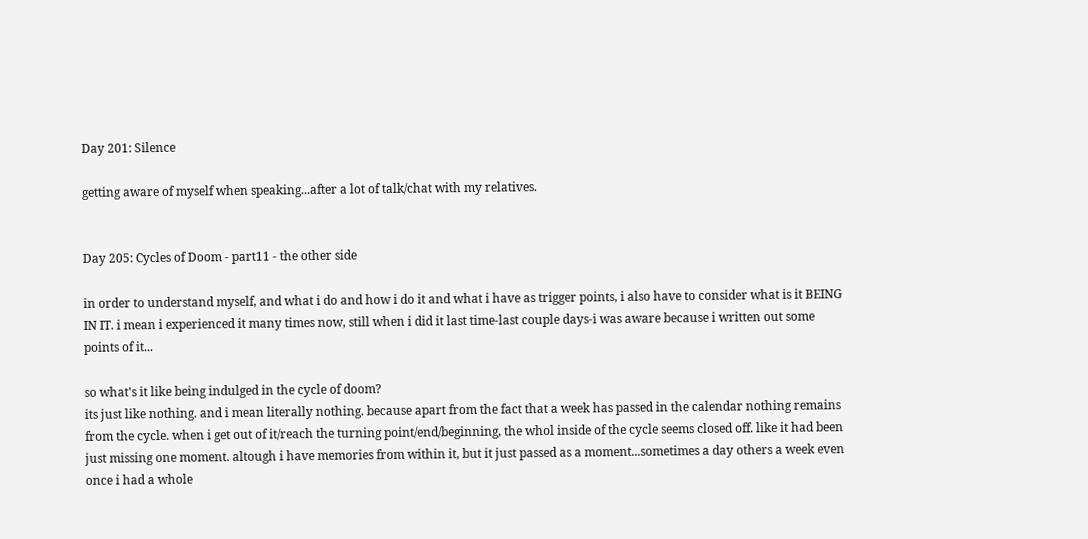Day 201: Silence

getting aware of myself when speaking...after a lot of talk/chat with my relatives.


Day 205: Cycles of Doom - part11 - the other side

in order to understand myself, and what i do and how i do it and what i have as trigger points, i also have to consider what is it BEING IN IT. i mean i experienced it many times now, still when i did it last time-last couple days-i was aware because i written out some points of it...

so what's it like being indulged in the cycle of doom?
its just like nothing. and i mean literally nothing. because apart from the fact that a week has passed in the calendar nothing remains from the cycle. when i get out of it/reach the turning point/end/beginning, the whol inside of the cycle seems closed off. like it had been just missing one moment. altough i have memories from within it, but it just passed as a moment...sometimes a day others a week even once i had a whole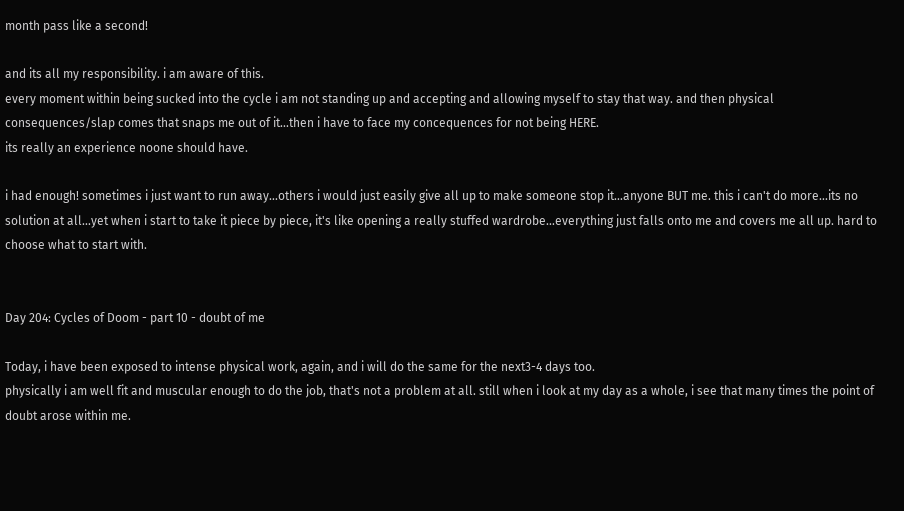month pass like a second!

and its all my responsibility. i am aware of this.
every moment within being sucked into the cycle i am not standing up and accepting and allowing myself to stay that way. and then physical consequences/slap comes that snaps me out of it...then i have to face my concequences for not being HERE.
its really an experience noone should have.

i had enough! sometimes i just want to run away...others i would just easily give all up to make someone stop it...anyone BUT me. this i can't do more...its no solution at all...yet when i start to take it piece by piece, it's like opening a really stuffed wardrobe...everything just falls onto me and covers me all up. hard to choose what to start with.


Day 204: Cycles of Doom - part 10 - doubt of me

Today, i have been exposed to intense physical work, again, and i will do the same for the next3-4 days too.
physically i am well fit and muscular enough to do the job, that's not a problem at all. still when i look at my day as a whole, i see that many times the point of doubt arose within me.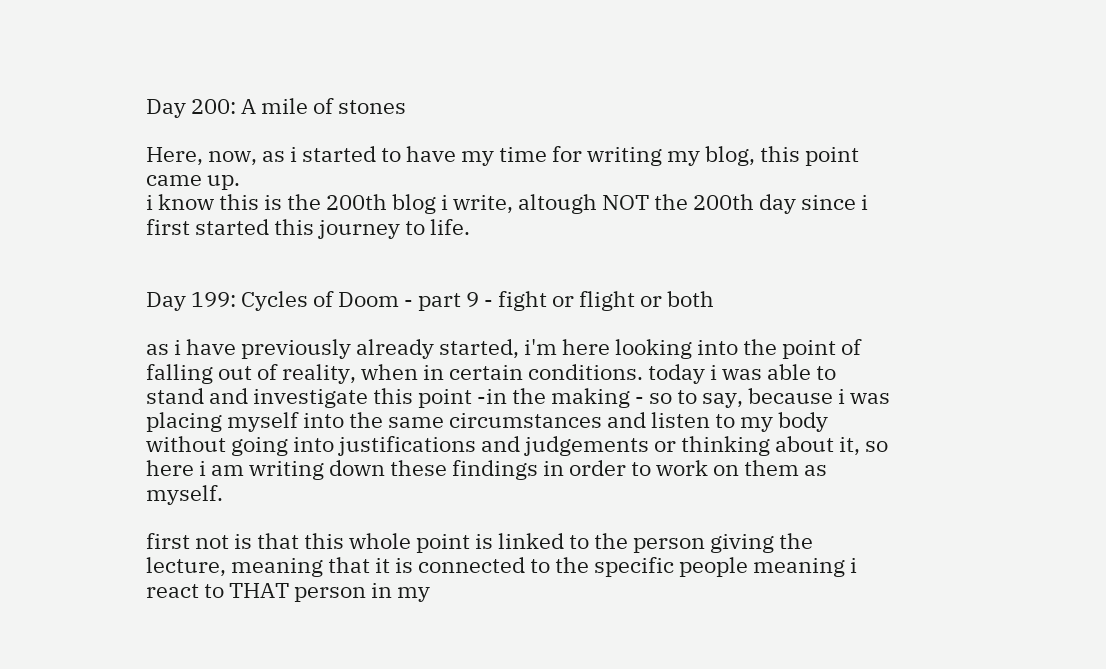Day 200: A mile of stones

Here, now, as i started to have my time for writing my blog, this point came up.
i know this is the 200th blog i write, altough NOT the 200th day since i first started this journey to life.


Day 199: Cycles of Doom - part 9 - fight or flight or both

as i have previously already started, i'm here looking into the point of falling out of reality, when in certain conditions. today i was able to stand and investigate this point -in the making - so to say, because i was placing myself into the same circumstances and listen to my body without going into justifications and judgements or thinking about it, so here i am writing down these findings in order to work on them as myself.

first not is that this whole point is linked to the person giving the lecture, meaning that it is connected to the specific people meaning i react to THAT person in my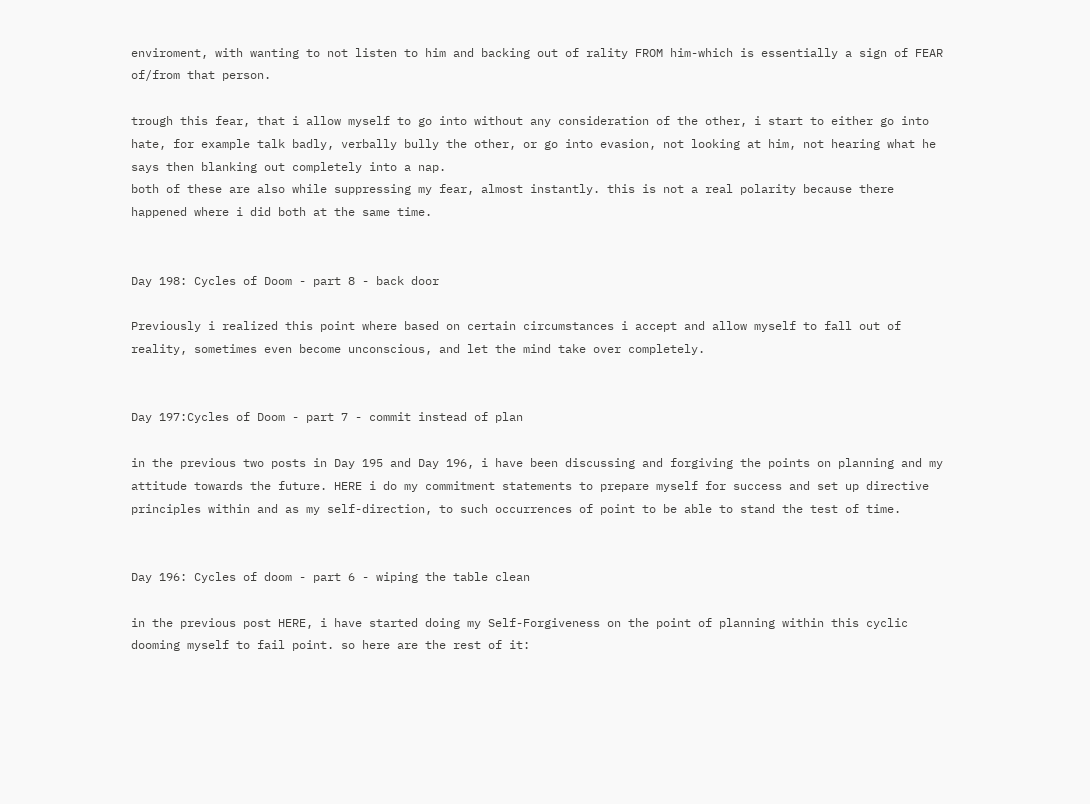enviroment, with wanting to not listen to him and backing out of rality FROM him-which is essentially a sign of FEAR of/from that person.

trough this fear, that i allow myself to go into without any consideration of the other, i start to either go into hate, for example talk badly, verbally bully the other, or go into evasion, not looking at him, not hearing what he says then blanking out completely into a nap.
both of these are also while suppressing my fear, almost instantly. this is not a real polarity because there happened where i did both at the same time.


Day 198: Cycles of Doom - part 8 - back door

Previously i realized this point where based on certain circumstances i accept and allow myself to fall out of reality, sometimes even become unconscious, and let the mind take over completely.


Day 197:Cycles of Doom - part 7 - commit instead of plan

in the previous two posts in Day 195 and Day 196, i have been discussing and forgiving the points on planning and my attitude towards the future. HERE i do my commitment statements to prepare myself for success and set up directive principles within and as my self-direction, to such occurrences of point to be able to stand the test of time.


Day 196: Cycles of doom - part 6 - wiping the table clean

in the previous post HERE, i have started doing my Self-Forgiveness on the point of planning within this cyclic dooming myself to fail point. so here are the rest of it: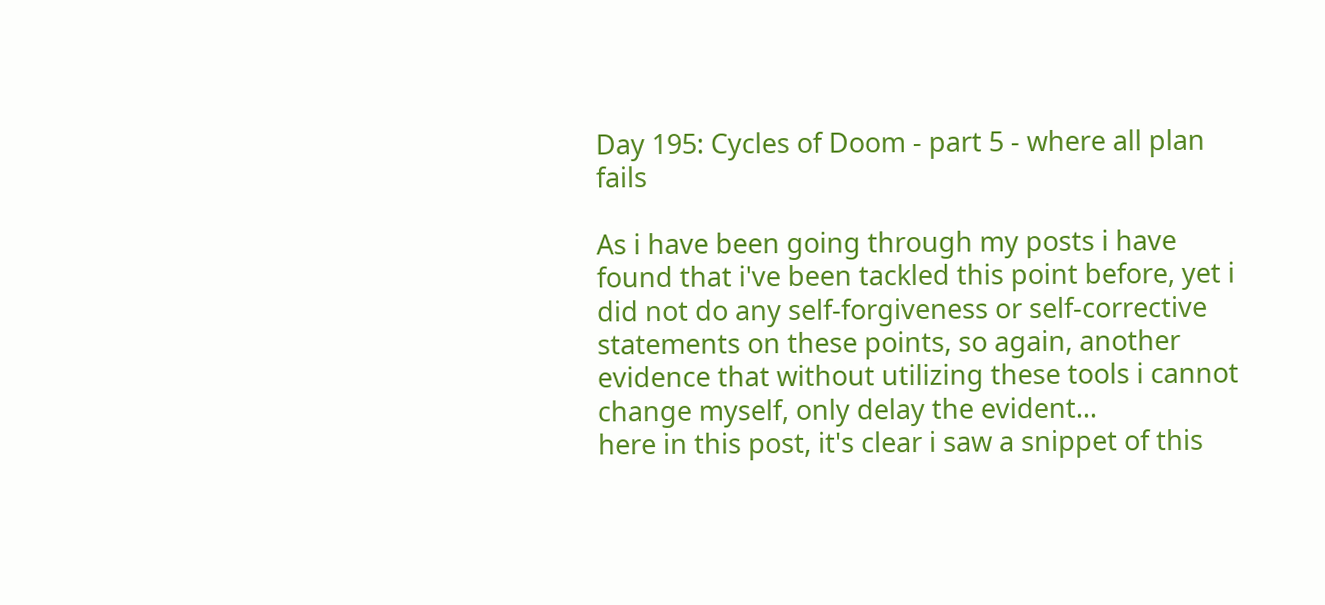Day 195: Cycles of Doom - part 5 - where all plan fails

As i have been going through my posts i have found that i've been tackled this point before, yet i did not do any self-forgiveness or self-corrective statements on these points, so again, another evidence that without utilizing these tools i cannot change myself, only delay the evident...
here in this post, it's clear i saw a snippet of this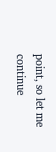point, so let me continue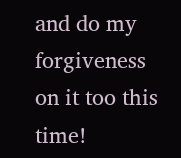and do my forgiveness on it too this time!